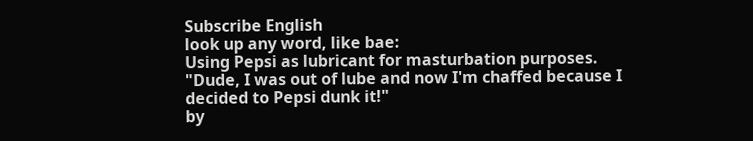Subscribe English
look up any word, like bae:
Using Pepsi as lubricant for masturbation purposes.
"Dude, I was out of lube and now I'm chaffed because I decided to Pepsi dunk it!"
by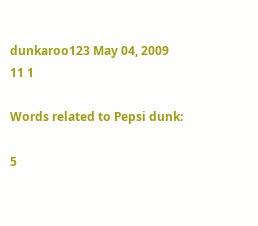dunkaroo123 May 04, 2009
11 1

Words related to Pepsi dunk:

5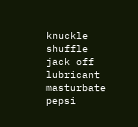knuckle shuffle jack off lubricant masturbate pepsi